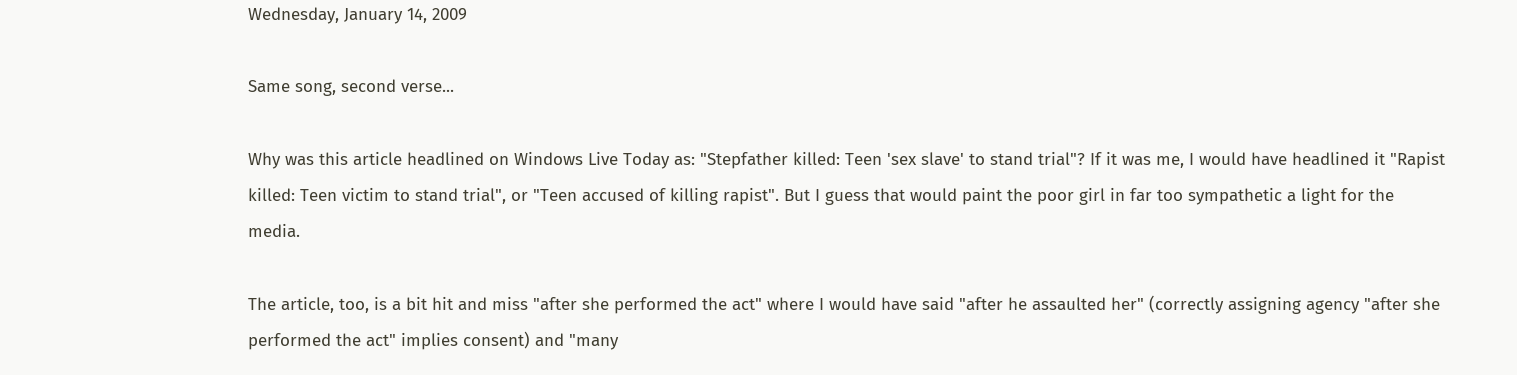Wednesday, January 14, 2009

Same song, second verse...

Why was this article headlined on Windows Live Today as: "Stepfather killed: Teen 'sex slave' to stand trial"? If it was me, I would have headlined it "Rapist killed: Teen victim to stand trial", or "Teen accused of killing rapist". But I guess that would paint the poor girl in far too sympathetic a light for the media.

The article, too, is a bit hit and miss "after she performed the act" where I would have said "after he assaulted her" (correctly assigning agency "after she performed the act" implies consent) and "many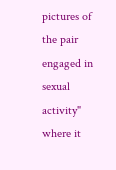pictures of the pair engaged in sexual activity" where it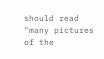should read "many pictures of the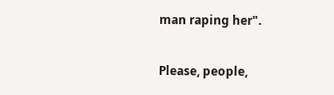man raping her".

Please, people,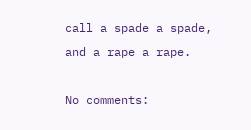call a spade a spade, and a rape a rape.

No comments: